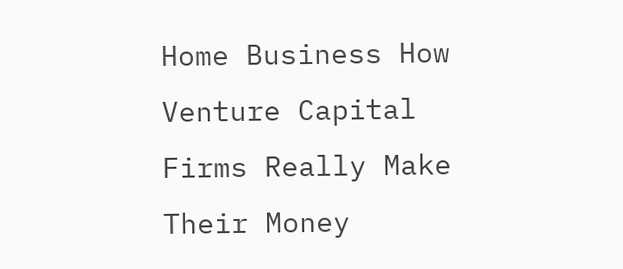Home Business How Venture Capital Firms Really Make Their Money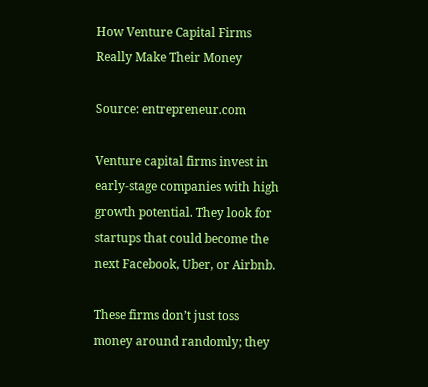How Venture Capital Firms Really Make Their Money

Source: entrepreneur.com

Venture capital firms invest in early-stage companies with high growth potential. They look for startups that could become the next Facebook, Uber, or Airbnb.

These firms don’t just toss money around randomly; they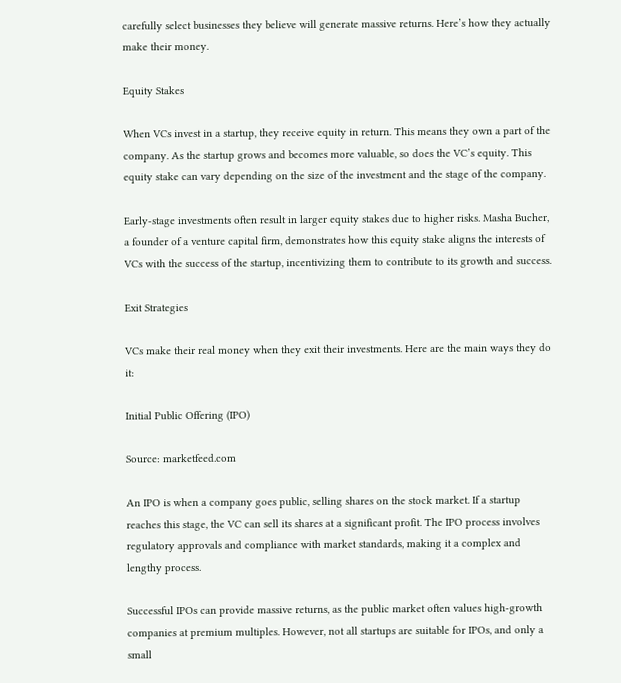carefully select businesses they believe will generate massive returns. Here’s how they actually make their money.

Equity Stakes

When VCs invest in a startup, they receive equity in return. This means they own a part of the company. As the startup grows and becomes more valuable, so does the VC’s equity. This equity stake can vary depending on the size of the investment and the stage of the company.

Early-stage investments often result in larger equity stakes due to higher risks. Masha Bucher, a founder of a venture capital firm, demonstrates how this equity stake aligns the interests of VCs with the success of the startup, incentivizing them to contribute to its growth and success.

Exit Strategies

VCs make their real money when they exit their investments. Here are the main ways they do it:

Initial Public Offering (IPO)

Source: marketfeed.com

An IPO is when a company goes public, selling shares on the stock market. If a startup reaches this stage, the VC can sell its shares at a significant profit. The IPO process involves regulatory approvals and compliance with market standards, making it a complex and lengthy process.

Successful IPOs can provide massive returns, as the public market often values high-growth companies at premium multiples. However, not all startups are suitable for IPOs, and only a small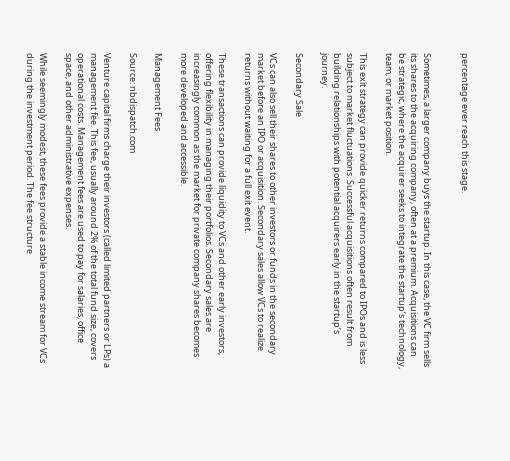percentage ever reach this stage.


Sometimes, a larger company buys the startup. In this case, the VC firm sells its shares to the acquiring company, often at a premium. Acquisitions can be strategic, where the acquirer seeks to integrate the startup’s technology, team, or market position.

This exit strategy can provide quicker returns compared to IPOs and is less subject to market fluctuations. Successful acquisitions often result from building relationships with potential acquirers early in the startup’s journey.

Secondary Sale

VCs can also sell their shares to other investors or funds in the secondary market before an IPO or acquisition. Secondary sales allow VCs to realize returns without waiting for a full exit event.

These transactions can provide liquidity to VCs and other early investors, offering flexibility in managing their portfolios. Secondary sales are increasingly common as the market for private company shares becomes more developed and accessible.

Management Fees

Source: nbdispatch.com

Venture capital firms charge their investors (called limited partners or LPs) a management fee. This fee, usually around 2% of the total fund size, covers operational costs. Management fees are used to pay for salaries, office space, and other administrative expenses.

While seemingly modest, these fees provide a stable income stream for VCs during the investment period. The fee structure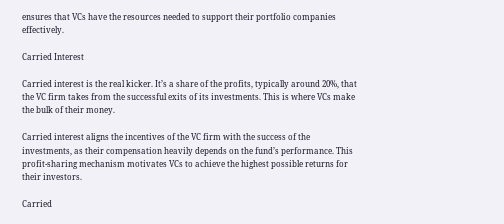ensures that VCs have the resources needed to support their portfolio companies effectively.

Carried Interest

Carried interest is the real kicker. It’s a share of the profits, typically around 20%, that the VC firm takes from the successful exits of its investments. This is where VCs make the bulk of their money.

Carried interest aligns the incentives of the VC firm with the success of the investments, as their compensation heavily depends on the fund’s performance. This profit-sharing mechanism motivates VCs to achieve the highest possible returns for their investors.

Carried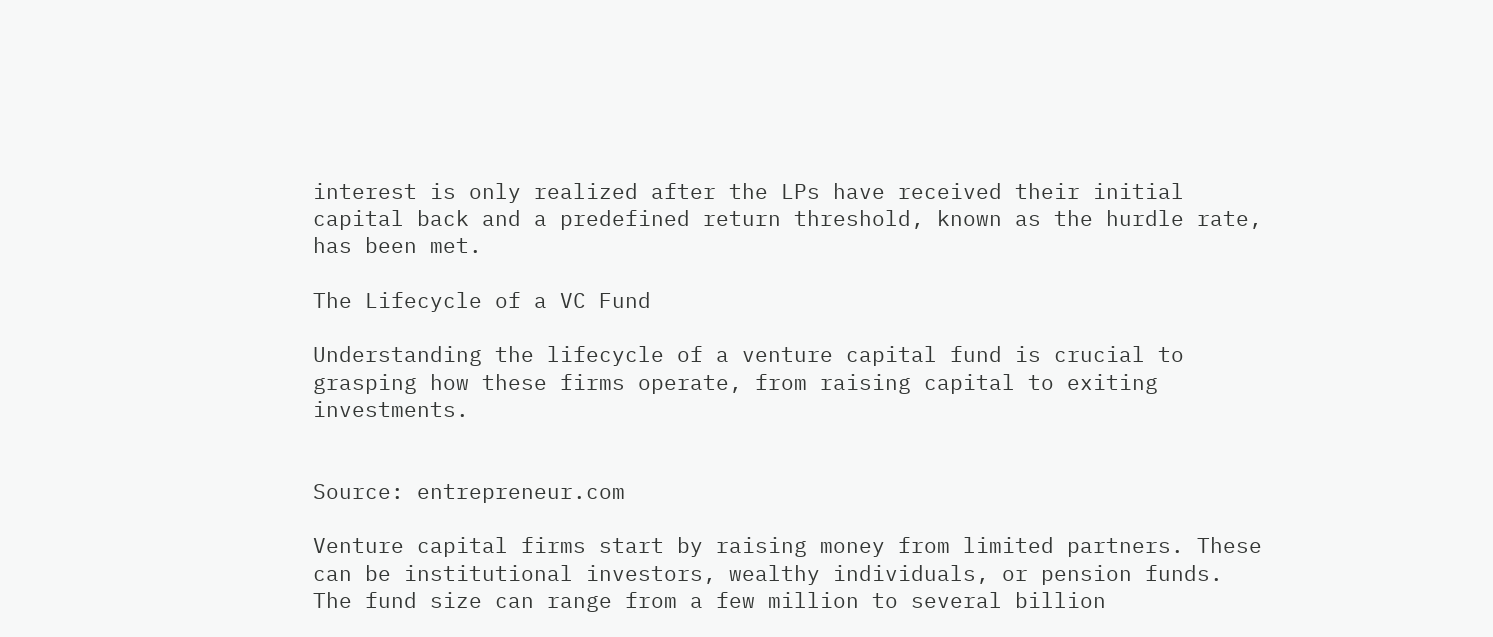interest is only realized after the LPs have received their initial capital back and a predefined return threshold, known as the hurdle rate, has been met.

The Lifecycle of a VC Fund

Understanding the lifecycle of a venture capital fund is crucial to grasping how these firms operate, from raising capital to exiting investments.


Source: entrepreneur.com

Venture capital firms start by raising money from limited partners. These can be institutional investors, wealthy individuals, or pension funds. The fund size can range from a few million to several billion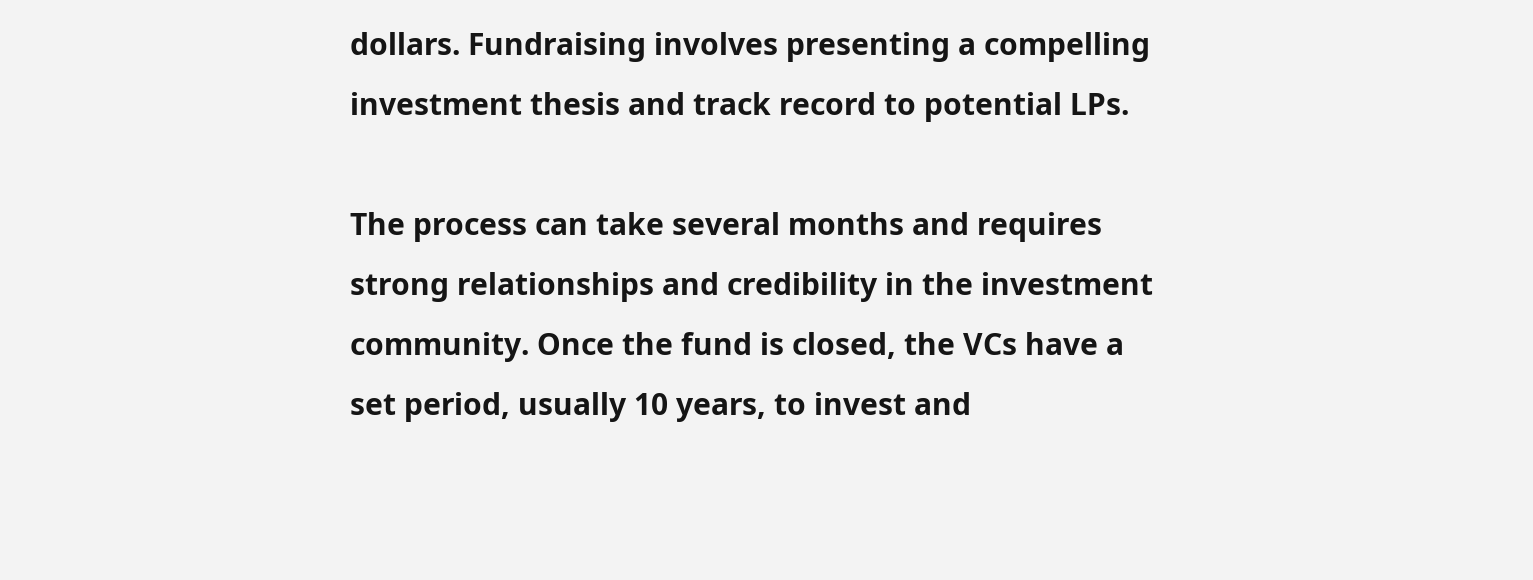dollars. Fundraising involves presenting a compelling investment thesis and track record to potential LPs.

The process can take several months and requires strong relationships and credibility in the investment community. Once the fund is closed, the VCs have a set period, usually 10 years, to invest and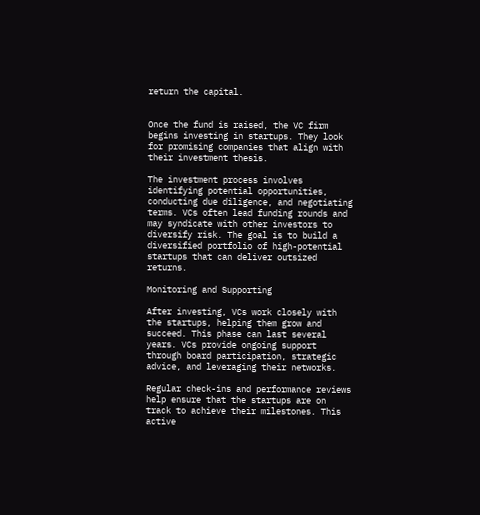return the capital.


Once the fund is raised, the VC firm begins investing in startups. They look for promising companies that align with their investment thesis.

The investment process involves identifying potential opportunities, conducting due diligence, and negotiating terms. VCs often lead funding rounds and may syndicate with other investors to diversify risk. The goal is to build a diversified portfolio of high-potential startups that can deliver outsized returns.

Monitoring and Supporting

After investing, VCs work closely with the startups, helping them grow and succeed. This phase can last several years. VCs provide ongoing support through board participation, strategic advice, and leveraging their networks.

Regular check-ins and performance reviews help ensure that the startups are on track to achieve their milestones. This active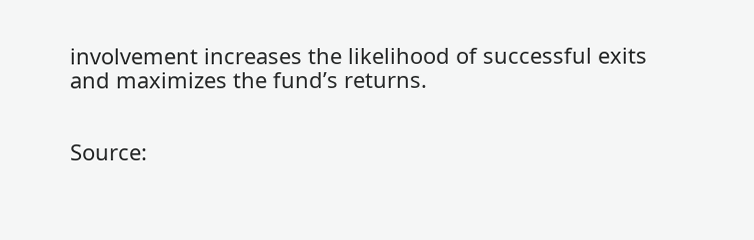involvement increases the likelihood of successful exits and maximizes the fund’s returns.


Source: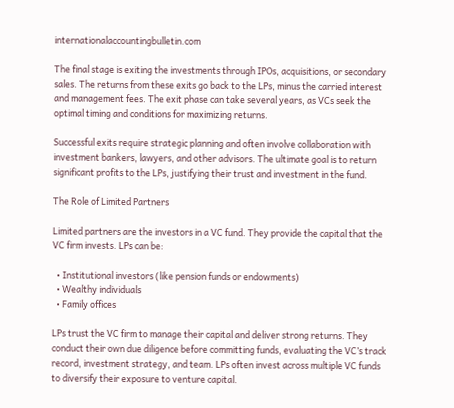internationalaccountingbulletin.com

The final stage is exiting the investments through IPOs, acquisitions, or secondary sales. The returns from these exits go back to the LPs, minus the carried interest and management fees. The exit phase can take several years, as VCs seek the optimal timing and conditions for maximizing returns.

Successful exits require strategic planning and often involve collaboration with investment bankers, lawyers, and other advisors. The ultimate goal is to return significant profits to the LPs, justifying their trust and investment in the fund.

The Role of Limited Partners

Limited partners are the investors in a VC fund. They provide the capital that the VC firm invests. LPs can be:

  • Institutional investors (like pension funds or endowments)
  • Wealthy individuals
  • Family offices

LPs trust the VC firm to manage their capital and deliver strong returns. They conduct their own due diligence before committing funds, evaluating the VC’s track record, investment strategy, and team. LPs often invest across multiple VC funds to diversify their exposure to venture capital.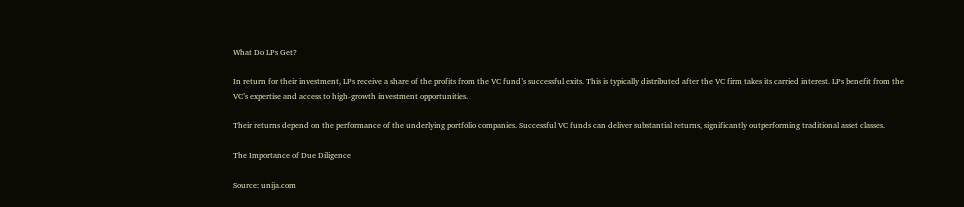What Do LPs Get?

In return for their investment, LPs receive a share of the profits from the VC fund’s successful exits. This is typically distributed after the VC firm takes its carried interest. LPs benefit from the VC’s expertise and access to high-growth investment opportunities.

Their returns depend on the performance of the underlying portfolio companies. Successful VC funds can deliver substantial returns, significantly outperforming traditional asset classes.

The Importance of Due Diligence

Source: unija.com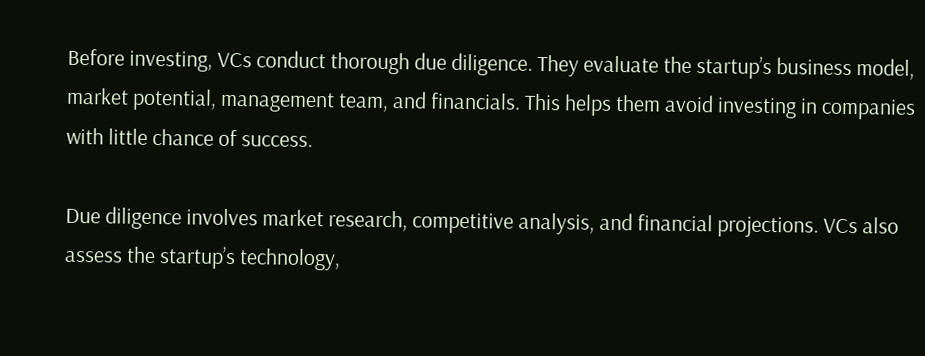Before investing, VCs conduct thorough due diligence. They evaluate the startup’s business model, market potential, management team, and financials. This helps them avoid investing in companies with little chance of success.

Due diligence involves market research, competitive analysis, and financial projections. VCs also assess the startup’s technology,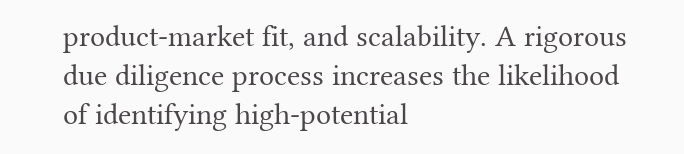product-market fit, and scalability. A rigorous due diligence process increases the likelihood of identifying high-potential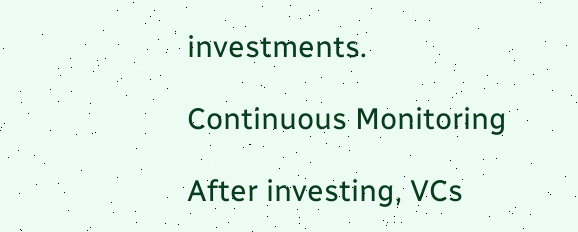investments.

Continuous Monitoring

After investing, VCs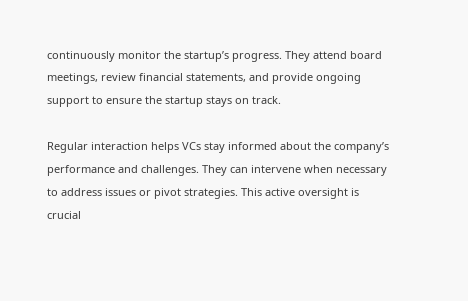continuously monitor the startup’s progress. They attend board meetings, review financial statements, and provide ongoing support to ensure the startup stays on track.

Regular interaction helps VCs stay informed about the company’s performance and challenges. They can intervene when necessary to address issues or pivot strategies. This active oversight is crucial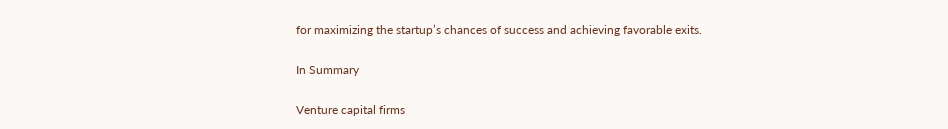for maximizing the startup’s chances of success and achieving favorable exits.

In Summary

Venture capital firms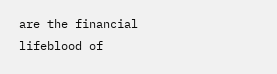are the financial lifeblood of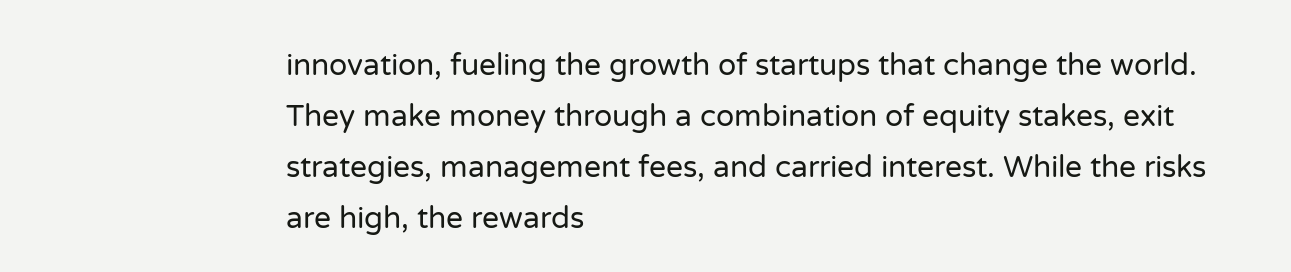innovation, fueling the growth of startups that change the world. They make money through a combination of equity stakes, exit strategies, management fees, and carried interest. While the risks are high, the rewards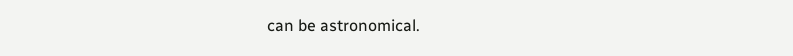can be astronomical.